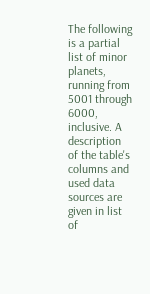The following is a partial list of minor planets, running from 5001 through 6000, inclusive. A description of the table's columns and used data sources are given in list of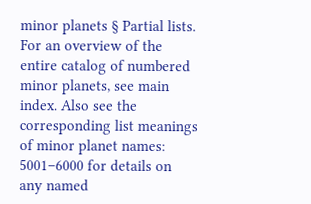minor planets § Partial lists. For an overview of the entire catalog of numbered minor planets, see main index. Also see the corresponding list meanings of minor planet names: 5001–6000 for details on any named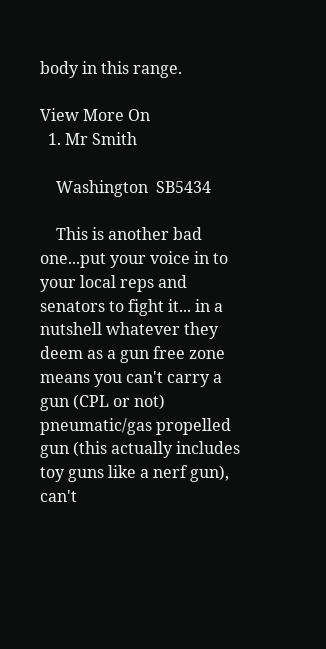body in this range.

View More On
  1. Mr Smith

    Washington  SB5434

    This is another bad one...put your voice in to your local reps and senators to fight it... in a nutshell whatever they deem as a gun free zone means you can't carry a gun (CPL or not) pneumatic/gas propelled gun (this actually includes toy guns like a nerf gun), can't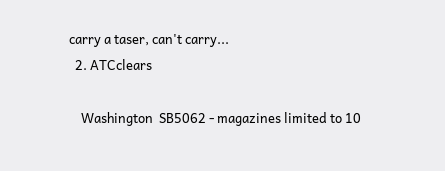carry a taser, can't carry...
  2. ATCclears

    Washington  SB5062 - magazines limited to 10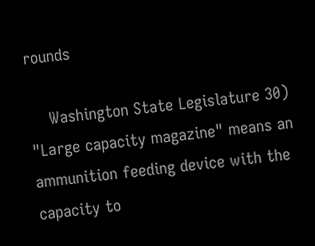rounds

    Washington State Legislature 30) "Large capacity magazine" means an ammunition feeding device with the capacity to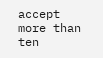accept more than ten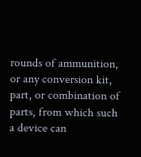rounds of ammunition, or any conversion kit, part, or combination of parts, from which such a device can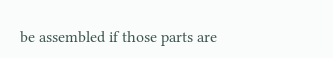be assembled if those parts are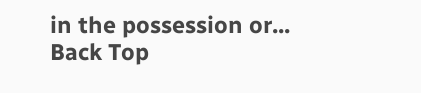in the possession or...
Back Top